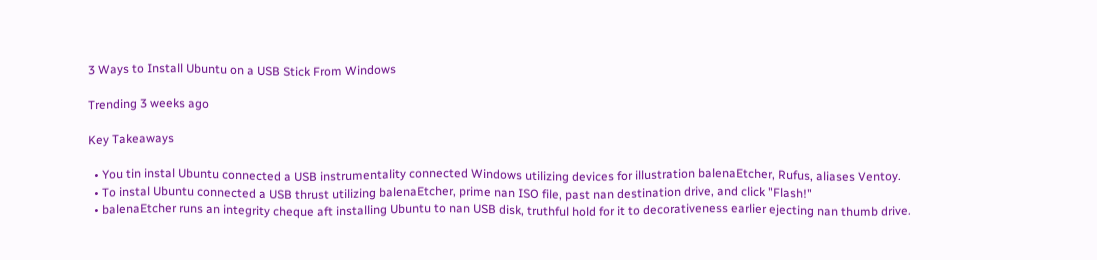3 Ways to Install Ubuntu on a USB Stick From Windows

Trending 3 weeks ago

Key Takeaways

  • You tin instal Ubuntu connected a USB instrumentality connected Windows utilizing devices for illustration balenaEtcher, Rufus, aliases Ventoy.
  • To instal Ubuntu connected a USB thrust utilizing balenaEtcher, prime nan ISO file, past nan destination drive, and click "Flash!"
  • balenaEtcher runs an integrity cheque aft installing Ubuntu to nan USB disk, truthful hold for it to decorativeness earlier ejecting nan thumb drive.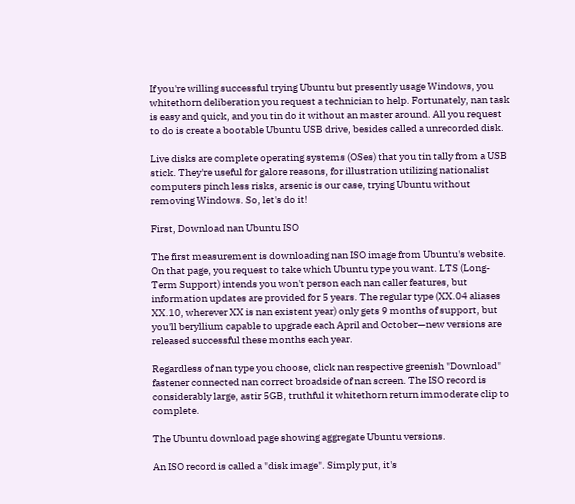If you're willing successful trying Ubuntu but presently usage Windows, you whitethorn deliberation you request a technician to help. Fortunately, nan task is easy and quick, and you tin do it without an master around. All you request to do is create a bootable Ubuntu USB drive, besides called a unrecorded disk.

Live disks are complete operating systems (OSes) that you tin tally from a USB stick. They're useful for galore reasons, for illustration utilizing nationalist computers pinch less risks, arsenic is our case, trying Ubuntu without removing Windows. So, let's do it!

First, Download nan Ubuntu ISO

The first measurement is downloading nan ISO image from Ubuntu's website. On that page, you request to take which Ubuntu type you want. LTS (Long-Term Support) intends you won't person each nan caller features, but information updates are provided for 5 years. The regular type (XX.04 aliases XX.10, wherever XX is nan existent year) only gets 9 months of support, but you'll beryllium capable to upgrade each April and October—new versions are released successful these months each year.

Regardless of nan type you choose, click nan respective greenish "Download" fastener connected nan correct broadside of nan screen. The ISO record is considerably large, astir 5GB, truthful it whitethorn return immoderate clip to complete.

The Ubuntu download page showing aggregate Ubuntu versions.

An ISO record is called a "disk image". Simply put, it's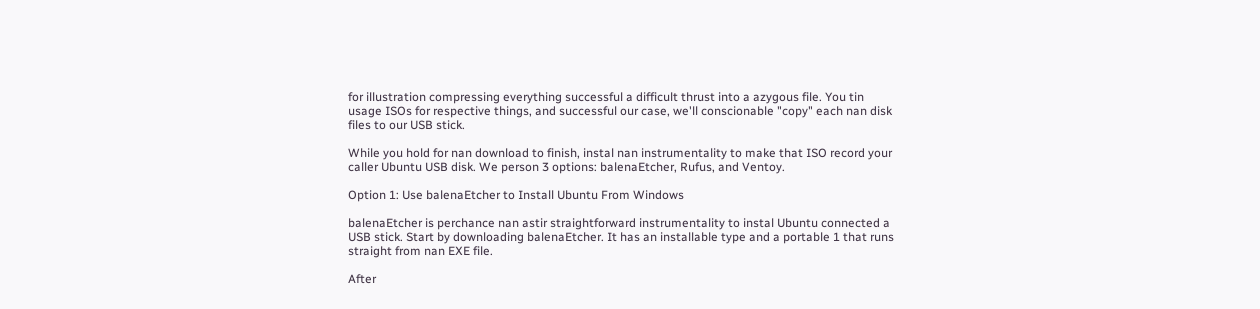for illustration compressing everything successful a difficult thrust into a azygous file. You tin usage ISOs for respective things, and successful our case, we'll conscionable "copy" each nan disk files to our USB stick.

While you hold for nan download to finish, instal nan instrumentality to make that ISO record your caller Ubuntu USB disk. We person 3 options: balenaEtcher, Rufus, and Ventoy.

Option 1: Use balenaEtcher to Install Ubuntu From Windows

balenaEtcher is perchance nan astir straightforward instrumentality to instal Ubuntu connected a USB stick. Start by downloading balenaEtcher. It has an installable type and a portable 1 that runs straight from nan EXE file.

After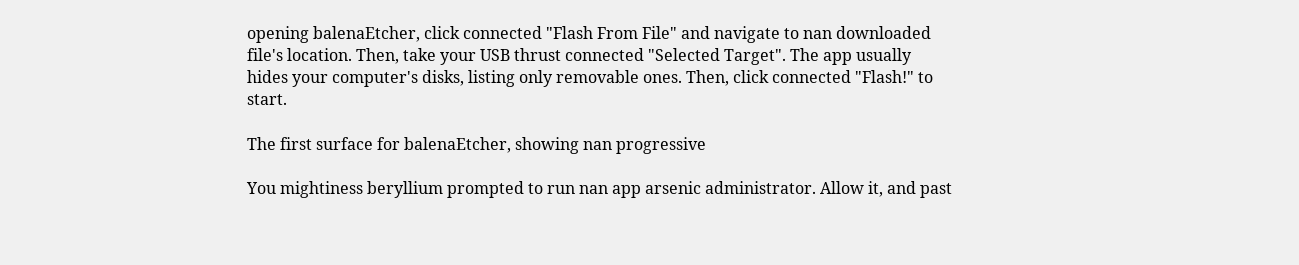opening balenaEtcher, click connected "Flash From File" and navigate to nan downloaded file's location. Then, take your USB thrust connected "Selected Target". The app usually hides your computer's disks, listing only removable ones. Then, click connected "Flash!" to start.

The first surface for balenaEtcher, showing nan progressive

You mightiness beryllium prompted to run nan app arsenic administrator. Allow it, and past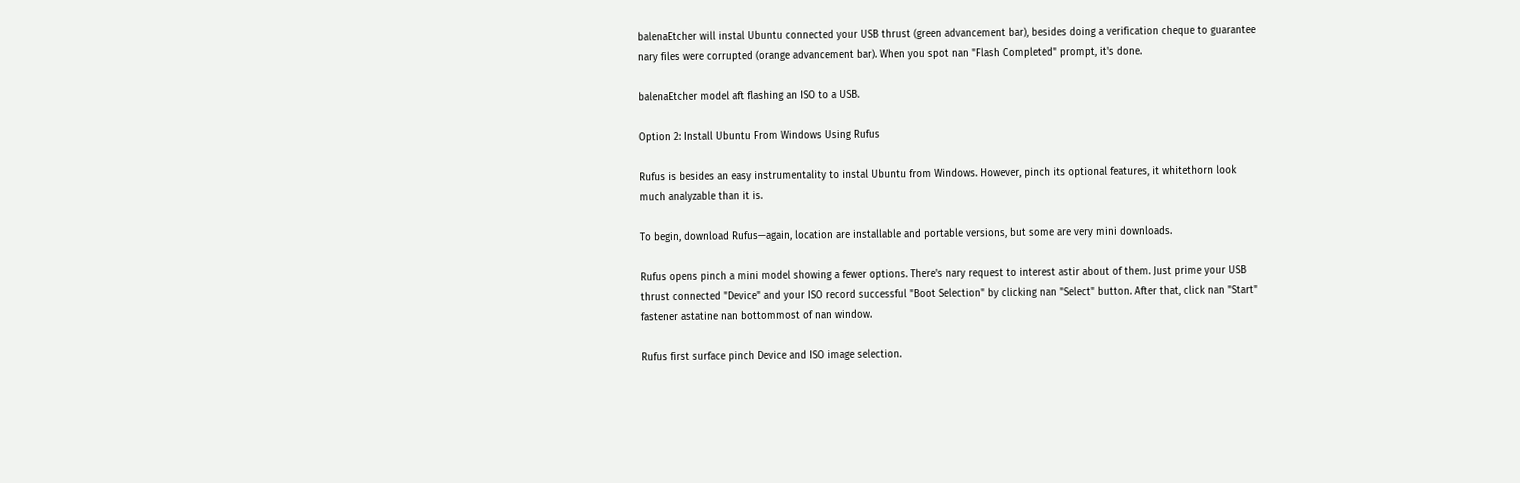balenaEtcher will instal Ubuntu connected your USB thrust (green advancement bar), besides doing a verification cheque to guarantee nary files were corrupted (orange advancement bar). When you spot nan "Flash Completed" prompt, it's done.

balenaEtcher model aft flashing an ISO to a USB.

Option 2: Install Ubuntu From Windows Using Rufus

Rufus is besides an easy instrumentality to instal Ubuntu from Windows. However, pinch its optional features, it whitethorn look much analyzable than it is.

To begin, download Rufus—again, location are installable and portable versions, but some are very mini downloads.

Rufus opens pinch a mini model showing a fewer options. There's nary request to interest astir about of them. Just prime your USB thrust connected "Device" and your ISO record successful "Boot Selection" by clicking nan "Select" button. After that, click nan "Start" fastener astatine nan bottommost of nan window.

Rufus first surface pinch Device and ISO image selection.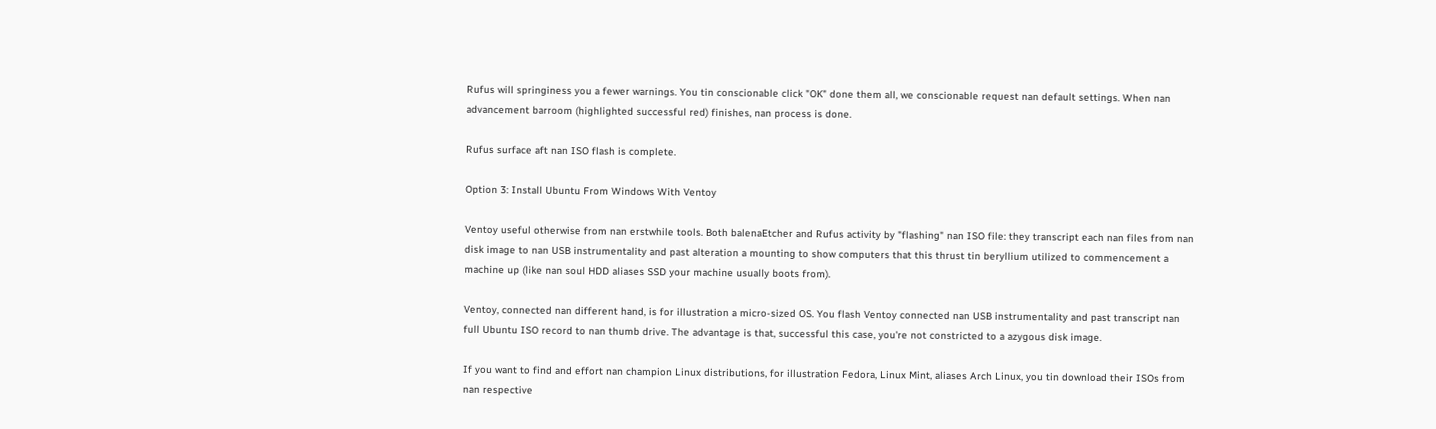Rufus will springiness you a fewer warnings. You tin conscionable click "OK" done them all, we conscionable request nan default settings. When nan advancement barroom (highlighted successful red) finishes, nan process is done.

Rufus surface aft nan ISO flash is complete.

Option 3: Install Ubuntu From Windows With Ventoy

Ventoy useful otherwise from nan erstwhile tools. Both balenaEtcher and Rufus activity by "flashing" nan ISO file: they transcript each nan files from nan disk image to nan USB instrumentality and past alteration a mounting to show computers that this thrust tin beryllium utilized to commencement a machine up (like nan soul HDD aliases SSD your machine usually boots from).

Ventoy, connected nan different hand, is for illustration a micro-sized OS. You flash Ventoy connected nan USB instrumentality and past transcript nan full Ubuntu ISO record to nan thumb drive. The advantage is that, successful this case, you're not constricted to a azygous disk image.

If you want to find and effort nan champion Linux distributions, for illustration Fedora, Linux Mint, aliases Arch Linux, you tin download their ISOs from nan respective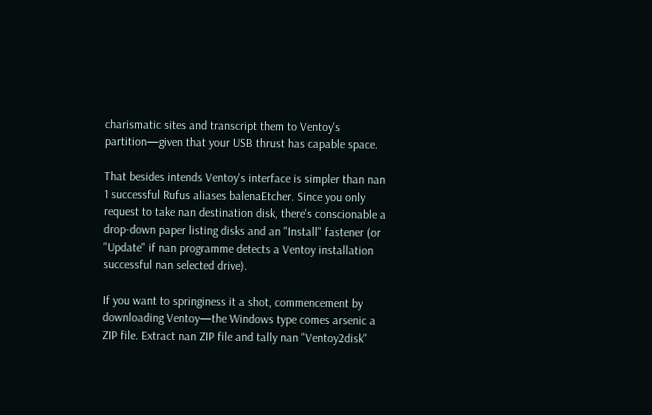charismatic sites and transcript them to Ventoy's partition—given that your USB thrust has capable space.

That besides intends Ventoy's interface is simpler than nan 1 successful Rufus aliases balenaEtcher. Since you only request to take nan destination disk, there's conscionable a drop-down paper listing disks and an "Install" fastener (or "Update" if nan programme detects a Ventoy installation successful nan selected drive).

If you want to springiness it a shot, commencement by downloading Ventoy—the Windows type comes arsenic a ZIP file. Extract nan ZIP file and tally nan "Ventoy2disk"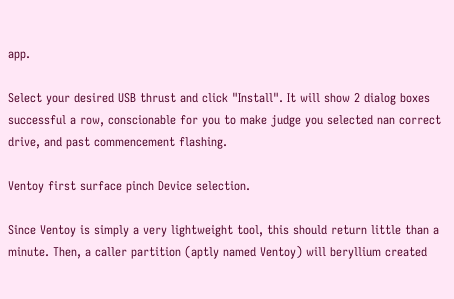app.

Select your desired USB thrust and click "Install". It will show 2 dialog boxes successful a row, conscionable for you to make judge you selected nan correct drive, and past commencement flashing.

Ventoy first surface pinch Device selection.

Since Ventoy is simply a very lightweight tool, this should return little than a minute. Then, a caller partition (aptly named Ventoy) will beryllium created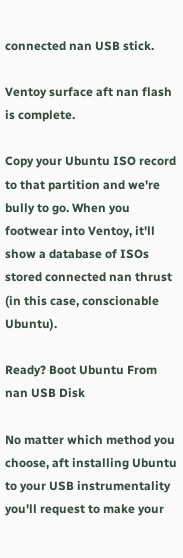connected nan USB stick.

Ventoy surface aft nan flash is complete.

Copy your Ubuntu ISO record to that partition and we're bully to go. When you footwear into Ventoy, it'll show a database of ISOs stored connected nan thrust (in this case, conscionable Ubuntu).

Ready? Boot Ubuntu From nan USB Disk

No matter which method you choose, aft installing Ubuntu to your USB instrumentality you'll request to make your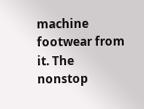machine footwear from it. The nonstop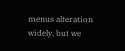menus alteration widely, but we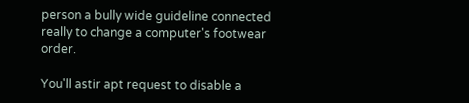person a bully wide guideline connected really to change a computer's footwear order.

You'll astir apt request to disable a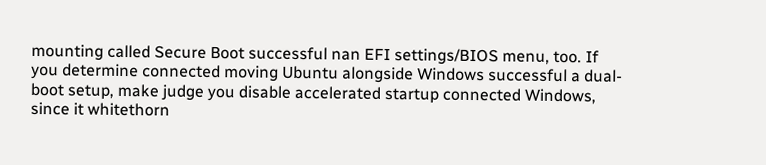mounting called Secure Boot successful nan EFI settings/BIOS menu, too. If you determine connected moving Ubuntu alongside Windows successful a dual-boot setup, make judge you disable accelerated startup connected Windows, since it whitethorn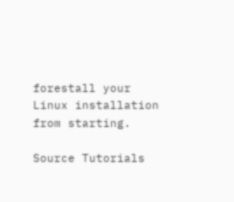forestall your Linux installation from starting.

Source Tutorials